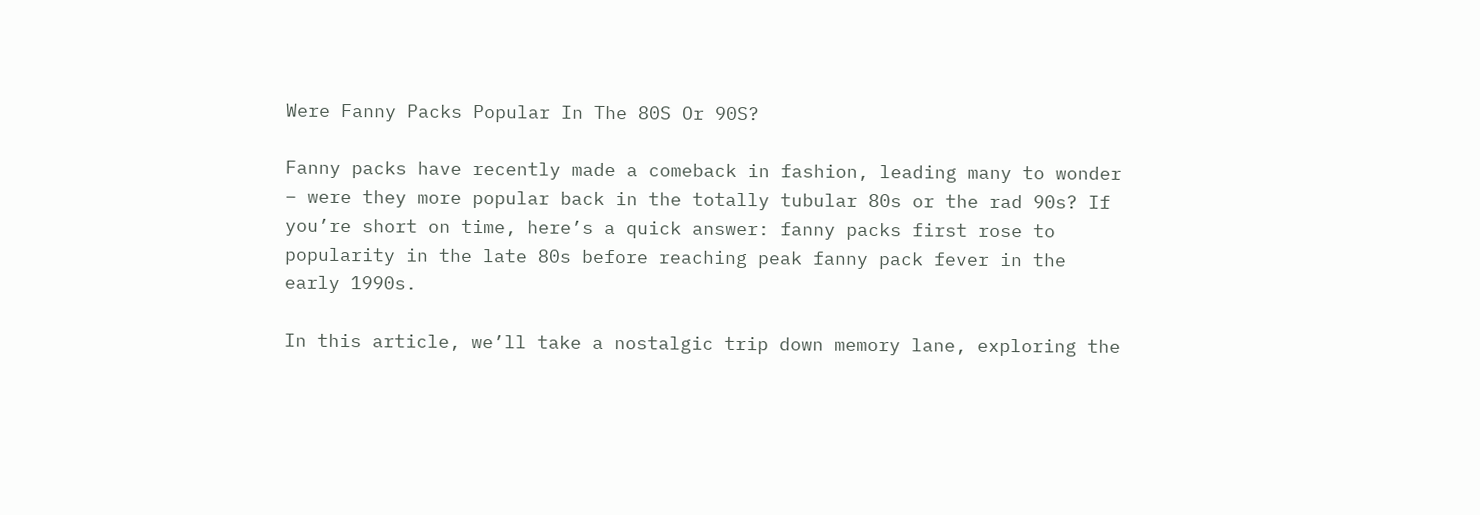Were Fanny Packs Popular In The 80S Or 90S?

Fanny packs have recently made a comeback in fashion, leading many to wonder – were they more popular back in the totally tubular 80s or the rad 90s? If you’re short on time, here’s a quick answer: fanny packs first rose to popularity in the late 80s before reaching peak fanny pack fever in the early 1990s.

In this article, we’ll take a nostalgic trip down memory lane, exploring the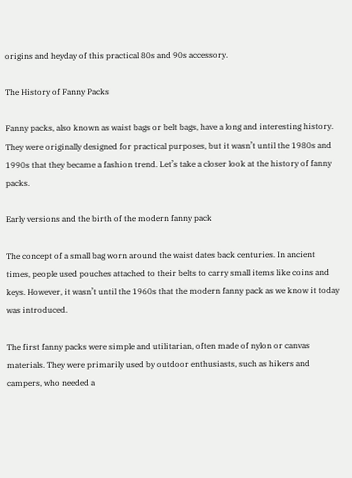origins and heyday of this practical 80s and 90s accessory.

The History of Fanny Packs

Fanny packs, also known as waist bags or belt bags, have a long and interesting history. They were originally designed for practical purposes, but it wasn’t until the 1980s and 1990s that they became a fashion trend. Let’s take a closer look at the history of fanny packs.

Early versions and the birth of the modern fanny pack

The concept of a small bag worn around the waist dates back centuries. In ancient times, people used pouches attached to their belts to carry small items like coins and keys. However, it wasn’t until the 1960s that the modern fanny pack as we know it today was introduced.

The first fanny packs were simple and utilitarian, often made of nylon or canvas materials. They were primarily used by outdoor enthusiasts, such as hikers and campers, who needed a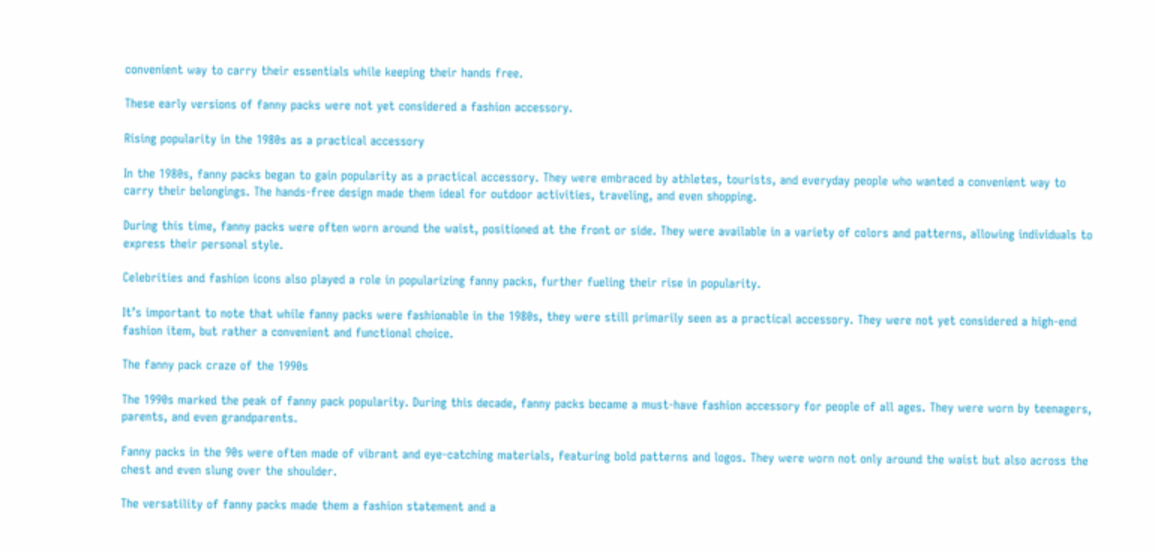convenient way to carry their essentials while keeping their hands free.

These early versions of fanny packs were not yet considered a fashion accessory.

Rising popularity in the 1980s as a practical accessory

In the 1980s, fanny packs began to gain popularity as a practical accessory. They were embraced by athletes, tourists, and everyday people who wanted a convenient way to carry their belongings. The hands-free design made them ideal for outdoor activities, traveling, and even shopping.

During this time, fanny packs were often worn around the waist, positioned at the front or side. They were available in a variety of colors and patterns, allowing individuals to express their personal style.

Celebrities and fashion icons also played a role in popularizing fanny packs, further fueling their rise in popularity.

It’s important to note that while fanny packs were fashionable in the 1980s, they were still primarily seen as a practical accessory. They were not yet considered a high-end fashion item, but rather a convenient and functional choice.

The fanny pack craze of the 1990s

The 1990s marked the peak of fanny pack popularity. During this decade, fanny packs became a must-have fashion accessory for people of all ages. They were worn by teenagers, parents, and even grandparents.

Fanny packs in the 90s were often made of vibrant and eye-catching materials, featuring bold patterns and logos. They were worn not only around the waist but also across the chest and even slung over the shoulder.

The versatility of fanny packs made them a fashion statement and a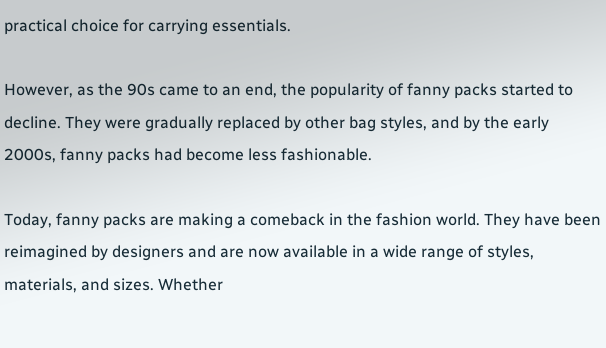practical choice for carrying essentials.

However, as the 90s came to an end, the popularity of fanny packs started to decline. They were gradually replaced by other bag styles, and by the early 2000s, fanny packs had become less fashionable.

Today, fanny packs are making a comeback in the fashion world. They have been reimagined by designers and are now available in a wide range of styles, materials, and sizes. Whether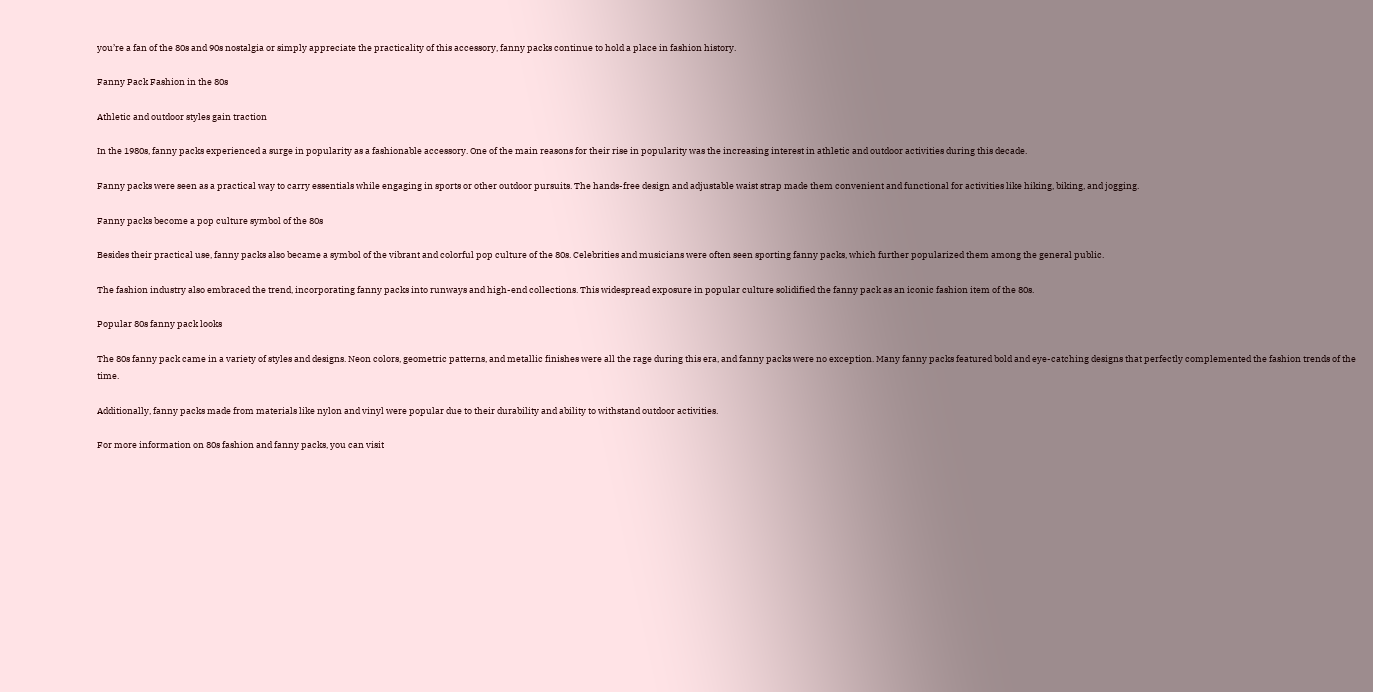you’re a fan of the 80s and 90s nostalgia or simply appreciate the practicality of this accessory, fanny packs continue to hold a place in fashion history.

Fanny Pack Fashion in the 80s

Athletic and outdoor styles gain traction

In the 1980s, fanny packs experienced a surge in popularity as a fashionable accessory. One of the main reasons for their rise in popularity was the increasing interest in athletic and outdoor activities during this decade.

Fanny packs were seen as a practical way to carry essentials while engaging in sports or other outdoor pursuits. The hands-free design and adjustable waist strap made them convenient and functional for activities like hiking, biking, and jogging.

Fanny packs become a pop culture symbol of the 80s

Besides their practical use, fanny packs also became a symbol of the vibrant and colorful pop culture of the 80s. Celebrities and musicians were often seen sporting fanny packs, which further popularized them among the general public.

The fashion industry also embraced the trend, incorporating fanny packs into runways and high-end collections. This widespread exposure in popular culture solidified the fanny pack as an iconic fashion item of the 80s.

Popular 80s fanny pack looks

The 80s fanny pack came in a variety of styles and designs. Neon colors, geometric patterns, and metallic finishes were all the rage during this era, and fanny packs were no exception. Many fanny packs featured bold and eye-catching designs that perfectly complemented the fashion trends of the time.

Additionally, fanny packs made from materials like nylon and vinyl were popular due to their durability and ability to withstand outdoor activities.

For more information on 80s fashion and fanny packs, you can visit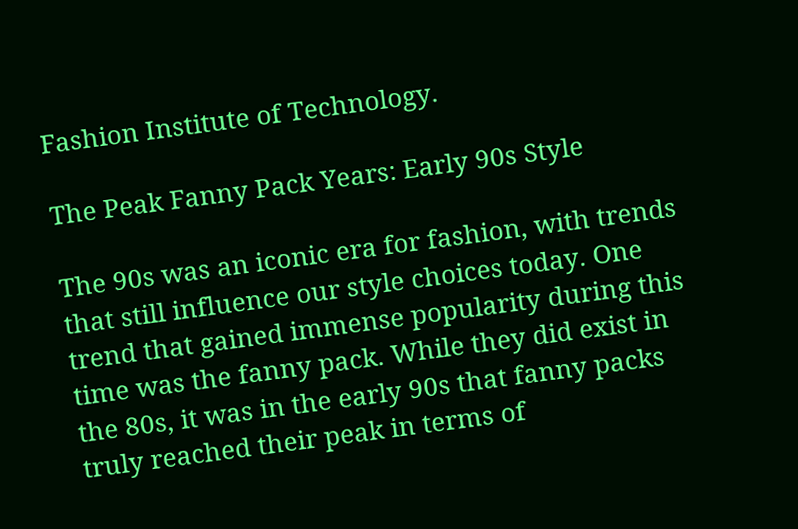Fashion Institute of Technology.

The Peak Fanny Pack Years: Early 90s Style

The 90s was an iconic era for fashion, with trends that still influence our style choices today. One trend that gained immense popularity during this time was the fanny pack. While they did exist in the 80s, it was in the early 90s that fanny packs truly reached their peak in terms of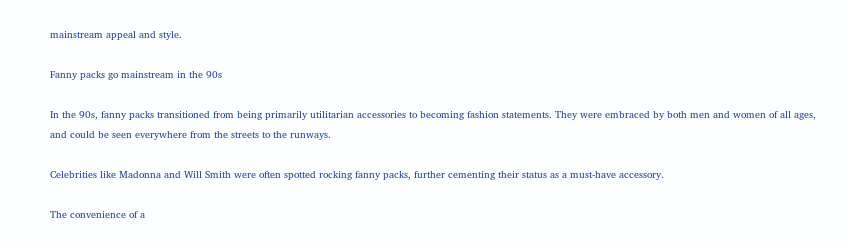mainstream appeal and style.

Fanny packs go mainstream in the 90s

In the 90s, fanny packs transitioned from being primarily utilitarian accessories to becoming fashion statements. They were embraced by both men and women of all ages, and could be seen everywhere from the streets to the runways.

Celebrities like Madonna and Will Smith were often spotted rocking fanny packs, further cementing their status as a must-have accessory.

The convenience of a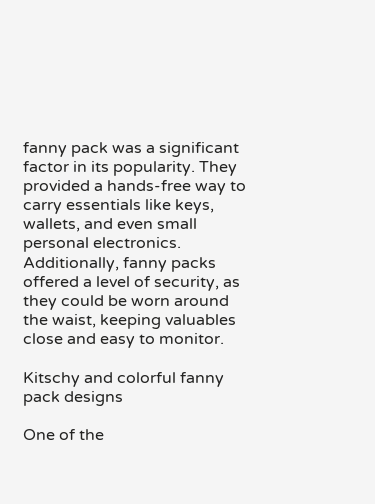fanny pack was a significant factor in its popularity. They provided a hands-free way to carry essentials like keys, wallets, and even small personal electronics. Additionally, fanny packs offered a level of security, as they could be worn around the waist, keeping valuables close and easy to monitor.

Kitschy and colorful fanny pack designs

One of the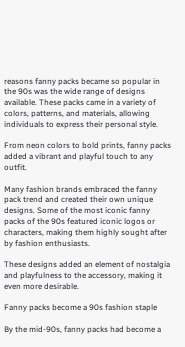reasons fanny packs became so popular in the 90s was the wide range of designs available. These packs came in a variety of colors, patterns, and materials, allowing individuals to express their personal style.

From neon colors to bold prints, fanny packs added a vibrant and playful touch to any outfit.

Many fashion brands embraced the fanny pack trend and created their own unique designs. Some of the most iconic fanny packs of the 90s featured iconic logos or characters, making them highly sought after by fashion enthusiasts.

These designs added an element of nostalgia and playfulness to the accessory, making it even more desirable.

Fanny packs become a 90s fashion staple

By the mid-90s, fanny packs had become a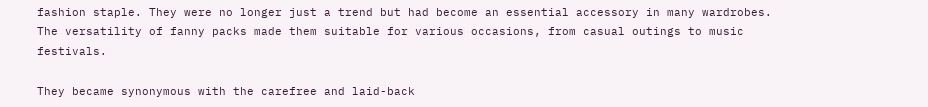fashion staple. They were no longer just a trend but had become an essential accessory in many wardrobes. The versatility of fanny packs made them suitable for various occasions, from casual outings to music festivals.

They became synonymous with the carefree and laid-back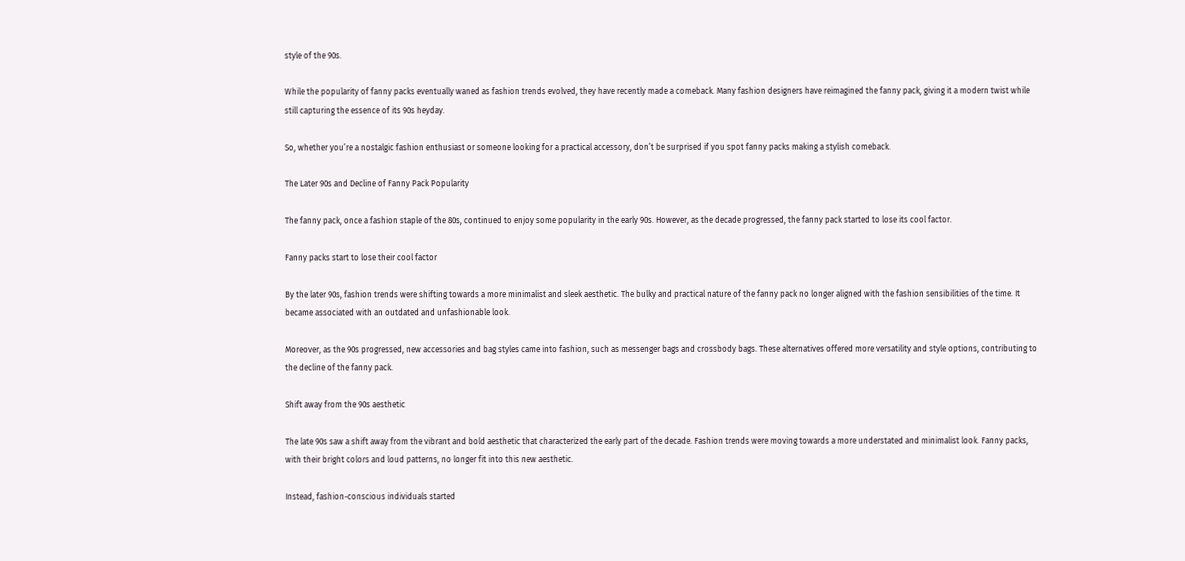style of the 90s.

While the popularity of fanny packs eventually waned as fashion trends evolved, they have recently made a comeback. Many fashion designers have reimagined the fanny pack, giving it a modern twist while still capturing the essence of its 90s heyday.

So, whether you’re a nostalgic fashion enthusiast or someone looking for a practical accessory, don’t be surprised if you spot fanny packs making a stylish comeback.

The Later 90s and Decline of Fanny Pack Popularity

The fanny pack, once a fashion staple of the 80s, continued to enjoy some popularity in the early 90s. However, as the decade progressed, the fanny pack started to lose its cool factor.

Fanny packs start to lose their cool factor

By the later 90s, fashion trends were shifting towards a more minimalist and sleek aesthetic. The bulky and practical nature of the fanny pack no longer aligned with the fashion sensibilities of the time. It became associated with an outdated and unfashionable look.

Moreover, as the 90s progressed, new accessories and bag styles came into fashion, such as messenger bags and crossbody bags. These alternatives offered more versatility and style options, contributing to the decline of the fanny pack.

Shift away from the 90s aesthetic

The late 90s saw a shift away from the vibrant and bold aesthetic that characterized the early part of the decade. Fashion trends were moving towards a more understated and minimalist look. Fanny packs, with their bright colors and loud patterns, no longer fit into this new aesthetic.

Instead, fashion-conscious individuals started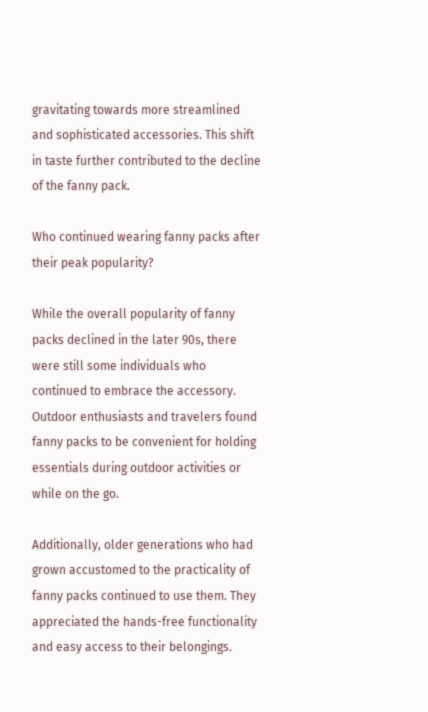gravitating towards more streamlined and sophisticated accessories. This shift in taste further contributed to the decline of the fanny pack.

Who continued wearing fanny packs after their peak popularity?

While the overall popularity of fanny packs declined in the later 90s, there were still some individuals who continued to embrace the accessory. Outdoor enthusiasts and travelers found fanny packs to be convenient for holding essentials during outdoor activities or while on the go.

Additionally, older generations who had grown accustomed to the practicality of fanny packs continued to use them. They appreciated the hands-free functionality and easy access to their belongings.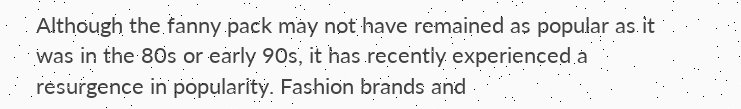Although the fanny pack may not have remained as popular as it was in the 80s or early 90s, it has recently experienced a resurgence in popularity. Fashion brands and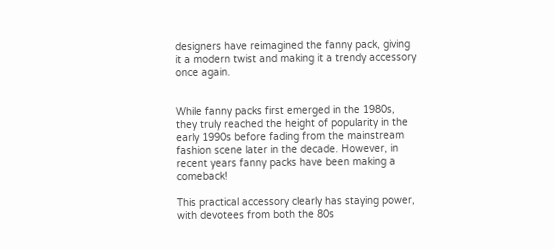designers have reimagined the fanny pack, giving it a modern twist and making it a trendy accessory once again.


While fanny packs first emerged in the 1980s, they truly reached the height of popularity in the early 1990s before fading from the mainstream fashion scene later in the decade. However, in recent years fanny packs have been making a comeback!

This practical accessory clearly has staying power, with devotees from both the 80s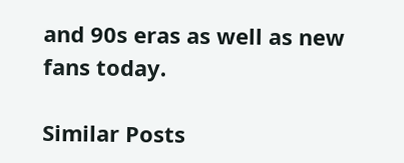and 90s eras as well as new fans today.

Similar Posts